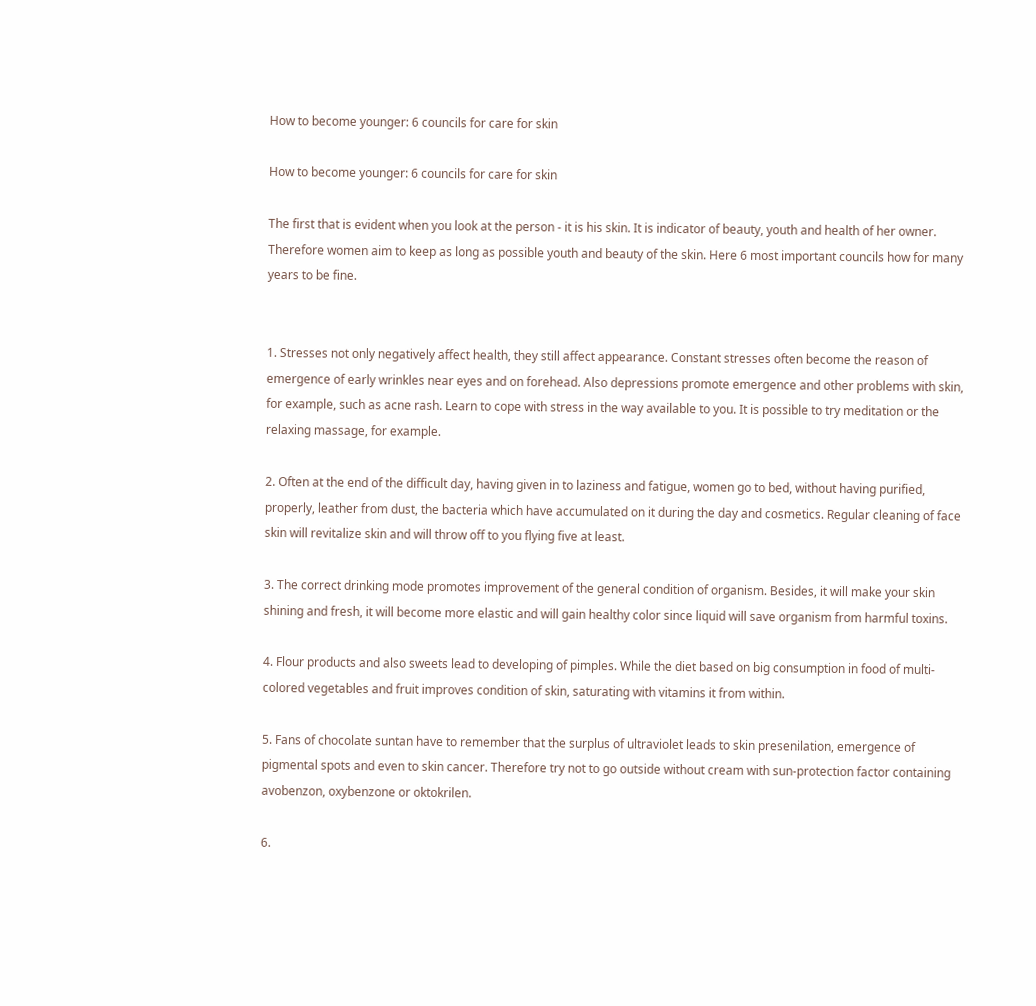How to become younger: 6 councils for care for skin

How to become younger: 6 councils for care for skin

The first that is evident when you look at the person - it is his skin. It is indicator of beauty, youth and health of her owner. Therefore women aim to keep as long as possible youth and beauty of the skin. Here 6 most important councils how for many years to be fine.


1. Stresses not only negatively affect health, they still affect appearance. Constant stresses often become the reason of emergence of early wrinkles near eyes and on forehead. Also depressions promote emergence and other problems with skin, for example, such as acne rash. Learn to cope with stress in the way available to you. It is possible to try meditation or the relaxing massage, for example.

2. Often at the end of the difficult day, having given in to laziness and fatigue, women go to bed, without having purified, properly, leather from dust, the bacteria which have accumulated on it during the day and cosmetics. Regular cleaning of face skin will revitalize skin and will throw off to you flying five at least.

3. The correct drinking mode promotes improvement of the general condition of organism. Besides, it will make your skin shining and fresh, it will become more elastic and will gain healthy color since liquid will save organism from harmful toxins.

4. Flour products and also sweets lead to developing of pimples. While the diet based on big consumption in food of multi-colored vegetables and fruit improves condition of skin, saturating with vitamins it from within.

5. Fans of chocolate suntan have to remember that the surplus of ultraviolet leads to skin presenilation, emergence of pigmental spots and even to skin cancer. Therefore try not to go outside without cream with sun-protection factor containing avobenzon, oxybenzone or oktokrilen.

6.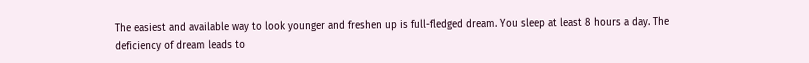The easiest and available way to look younger and freshen up is full-fledged dream. You sleep at least 8 hours a day. The deficiency of dream leads to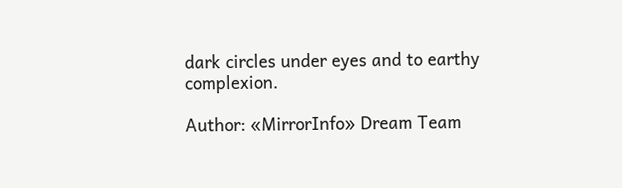dark circles under eyes and to earthy complexion.

Author: «MirrorInfo» Dream Team